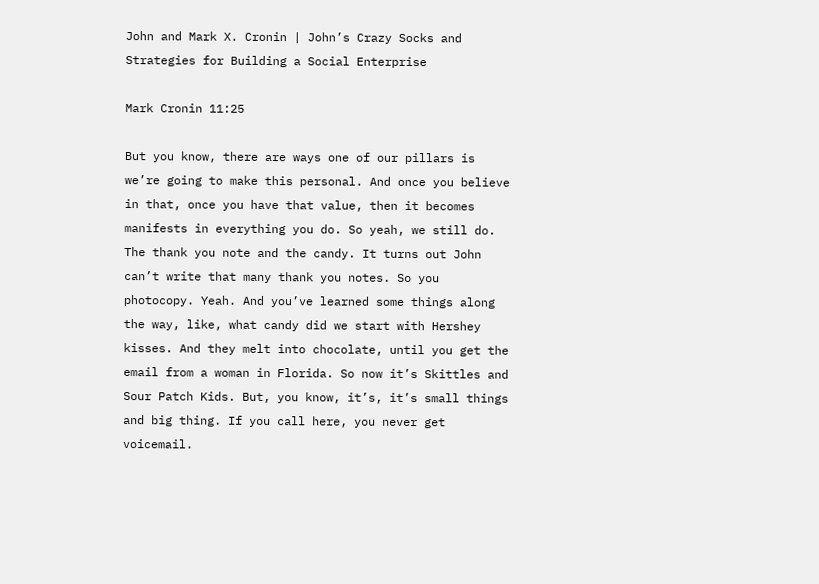John and Mark X. Cronin | John’s Crazy Socks and Strategies for Building a Social Enterprise

Mark Cronin 11:25

But you know, there are ways one of our pillars is we’re going to make this personal. And once you believe in that, once you have that value, then it becomes manifests in everything you do. So yeah, we still do. The thank you note and the candy. It turns out John can’t write that many thank you notes. So you photocopy. Yeah. And you’ve learned some things along the way, like, what candy did we start with Hershey kisses. And they melt into chocolate, until you get the email from a woman in Florida. So now it’s Skittles and Sour Patch Kids. But, you know, it’s, it’s small things and big thing. If you call here, you never get voicemail.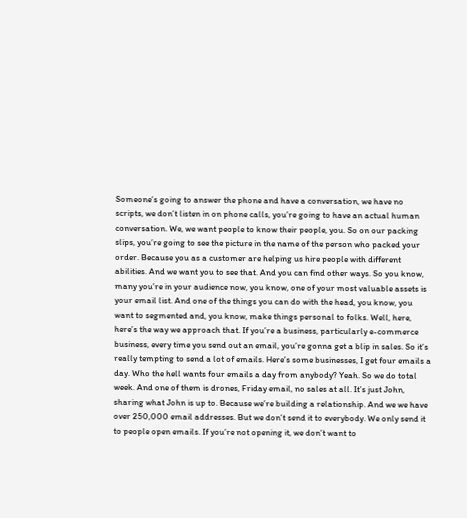Someone’s going to answer the phone and have a conversation, we have no scripts, we don’t listen in on phone calls, you’re going to have an actual human conversation. We, we want people to know their people, you. So on our packing slips, you’re going to see the picture in the name of the person who packed your order. Because you as a customer are helping us hire people with different abilities. And we want you to see that. And you can find other ways. So you know, many you’re in your audience now, you know, one of your most valuable assets is your email list. And one of the things you can do with the head, you know, you want to segmented and, you know, make things personal to folks. Well, here, here’s the way we approach that. If you’re a business, particularly e-commerce business, every time you send out an email, you’re gonna get a blip in sales. So it’s really tempting to send a lot of emails. Here’s some businesses, I get four emails a day. Who the hell wants four emails a day from anybody? Yeah. So we do total week. And one of them is drones, Friday email, no sales at all. It’s just John, sharing what John is up to. Because we’re building a relationship. And we we have over 250,000 email addresses. But we don’t send it to everybody. We only send it to people open emails. If you’re not opening it, we don’t want to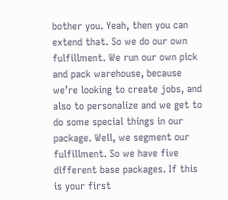bother you. Yeah, then you can extend that. So we do our own fulfillment. We run our own pick and pack warehouse, because we’re looking to create jobs, and also to personalize and we get to do some special things in our package. Well, we segment our fulfillment. So we have five different base packages. If this is your first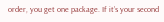order, you get one package. If it’s your second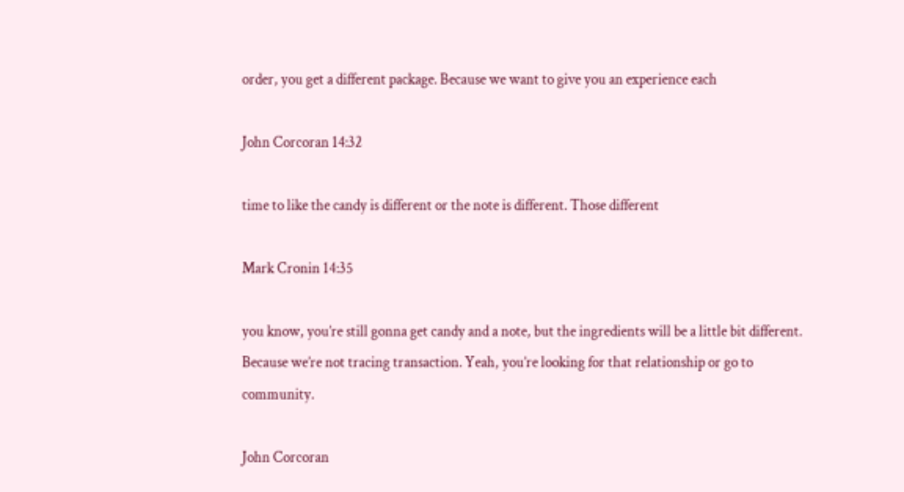order, you get a different package. Because we want to give you an experience each

John Corcoran 14:32

time to like the candy is different or the note is different. Those different

Mark Cronin 14:35

you know, you’re still gonna get candy and a note, but the ingredients will be a little bit different. Because we’re not tracing transaction. Yeah, you’re looking for that relationship or go to community.

John Corcoran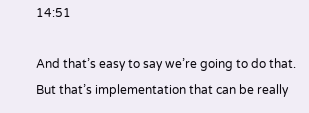14:51

And that’s easy to say we’re going to do that. But that’s implementation that can be really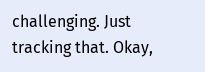challenging. Just tracking that. Okay,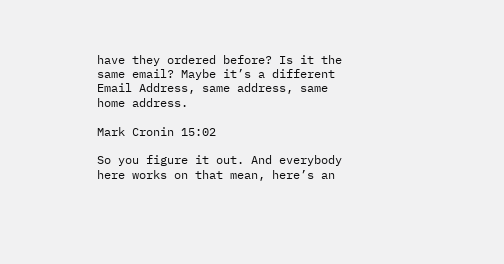have they ordered before? Is it the same email? Maybe it’s a different Email Address, same address, same home address.

Mark Cronin 15:02

So you figure it out. And everybody here works on that mean, here’s an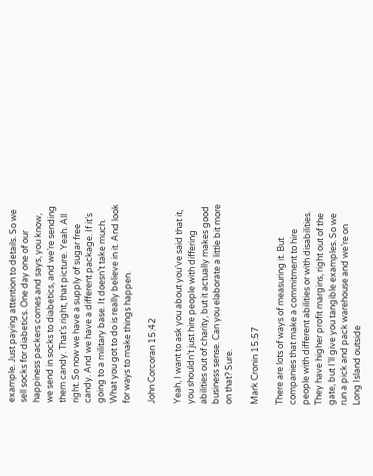example. Just paying attention to details. So we sell socks for diabetics. One day one of our happiness packers comes and says, you know, we send in socks to diabetics, and we’re sending them candy. That’s right, that picture. Yeah. All right. So now we have a supply of sugar free candy. And we have a different package. If it’s going to a military base. It doesn’t take much. What you got to do is really believe in it. And look for ways to make things happen.

John Corcoran 15:42

Yeah, I want to ask you about you’ve said that it, you shouldn’t just hire people with differing abilities out of charity, but it actually makes good business sense. Can you elaborate a little bit more on that? Sure.

Mark Cronin 15:57

There are lots of ways of measuring it. But companies that make a commitment to hire people with different abilities or with disabilities. They have higher profit margins, right out of the gate, but I’ll give you tangible examples. So we run a pick and pack warehouse and we’re on Long Island outside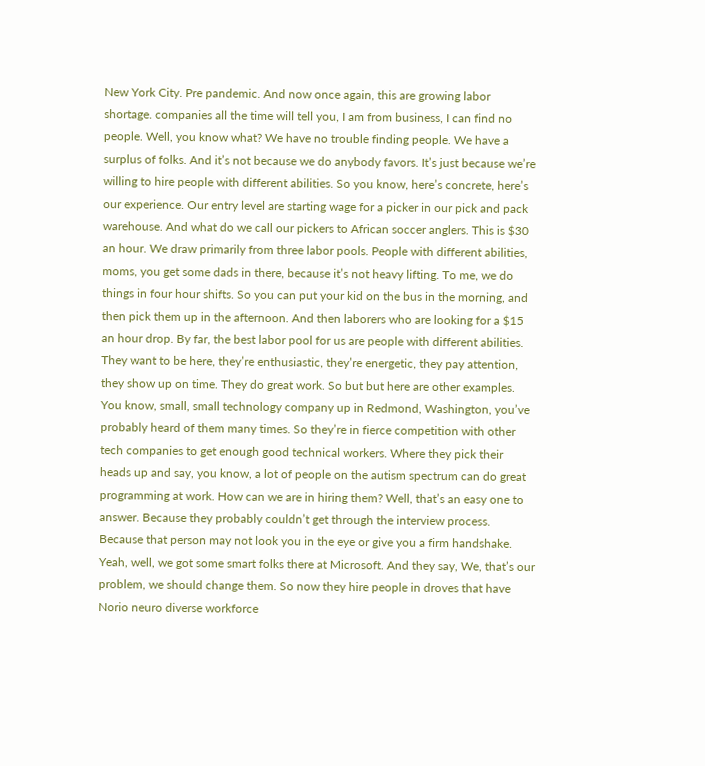New York City. Pre pandemic. And now once again, this are growing labor shortage. companies all the time will tell you, I am from business, I can find no people. Well, you know what? We have no trouble finding people. We have a surplus of folks. And it’s not because we do anybody favors. It’s just because we’re willing to hire people with different abilities. So you know, here’s concrete, here’s our experience. Our entry level are starting wage for a picker in our pick and pack warehouse. And what do we call our pickers to African soccer anglers. This is $30 an hour. We draw primarily from three labor pools. People with different abilities, moms, you get some dads in there, because it’s not heavy lifting. To me, we do things in four hour shifts. So you can put your kid on the bus in the morning, and then pick them up in the afternoon. And then laborers who are looking for a $15 an hour drop. By far, the best labor pool for us are people with different abilities. They want to be here, they’re enthusiastic, they’re energetic, they pay attention, they show up on time. They do great work. So but but here are other examples. You know, small, small technology company up in Redmond, Washington, you’ve probably heard of them many times. So they’re in fierce competition with other tech companies to get enough good technical workers. Where they pick their heads up and say, you know, a lot of people on the autism spectrum can do great programming at work. How can we are in hiring them? Well, that’s an easy one to answer. Because they probably couldn’t get through the interview process. Because that person may not look you in the eye or give you a firm handshake. Yeah, well, we got some smart folks there at Microsoft. And they say, We, that’s our problem, we should change them. So now they hire people in droves that have Norio neuro diverse workforce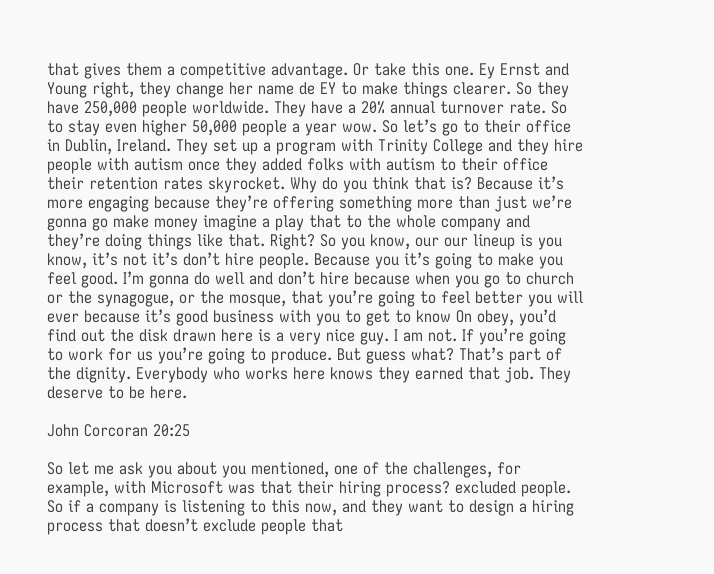that gives them a competitive advantage. Or take this one. Ey Ernst and Young right, they change her name de EY to make things clearer. So they have 250,000 people worldwide. They have a 20% annual turnover rate. So to stay even higher 50,000 people a year wow. So let’s go to their office in Dublin, Ireland. They set up a program with Trinity College and they hire people with autism once they added folks with autism to their office their retention rates skyrocket. Why do you think that is? Because it’s more engaging because they’re offering something more than just we’re gonna go make money imagine a play that to the whole company and they’re doing things like that. Right? So you know, our our lineup is you know, it’s not it’s don’t hire people. Because you it’s going to make you feel good. I’m gonna do well and don’t hire because when you go to church or the synagogue, or the mosque, that you’re going to feel better you will ever because it’s good business with you to get to know On obey, you’d find out the disk drawn here is a very nice guy. I am not. If you’re going to work for us you’re going to produce. But guess what? That’s part of the dignity. Everybody who works here knows they earned that job. They deserve to be here.

John Corcoran 20:25

So let me ask you about you mentioned, one of the challenges, for example, with Microsoft was that their hiring process? excluded people. So if a company is listening to this now, and they want to design a hiring process that doesn’t exclude people that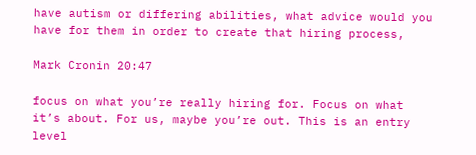have autism or differing abilities, what advice would you have for them in order to create that hiring process,

Mark Cronin 20:47

focus on what you’re really hiring for. Focus on what it’s about. For us, maybe you’re out. This is an entry level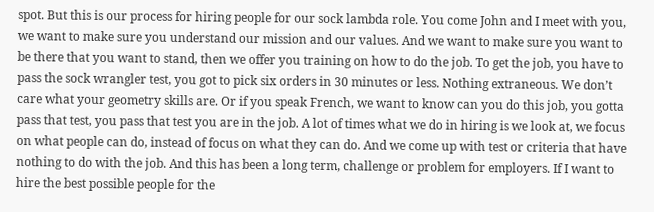spot. But this is our process for hiring people for our sock lambda role. You come John and I meet with you, we want to make sure you understand our mission and our values. And we want to make sure you want to be there that you want to stand, then we offer you training on how to do the job. To get the job, you have to pass the sock wrangler test, you got to pick six orders in 30 minutes or less. Nothing extraneous. We don’t care what your geometry skills are. Or if you speak French, we want to know can you do this job, you gotta pass that test, you pass that test you are in the job. A lot of times what we do in hiring is we look at, we focus on what people can do, instead of focus on what they can do. And we come up with test or criteria that have nothing to do with the job. And this has been a long term, challenge or problem for employers. If I want to hire the best possible people for the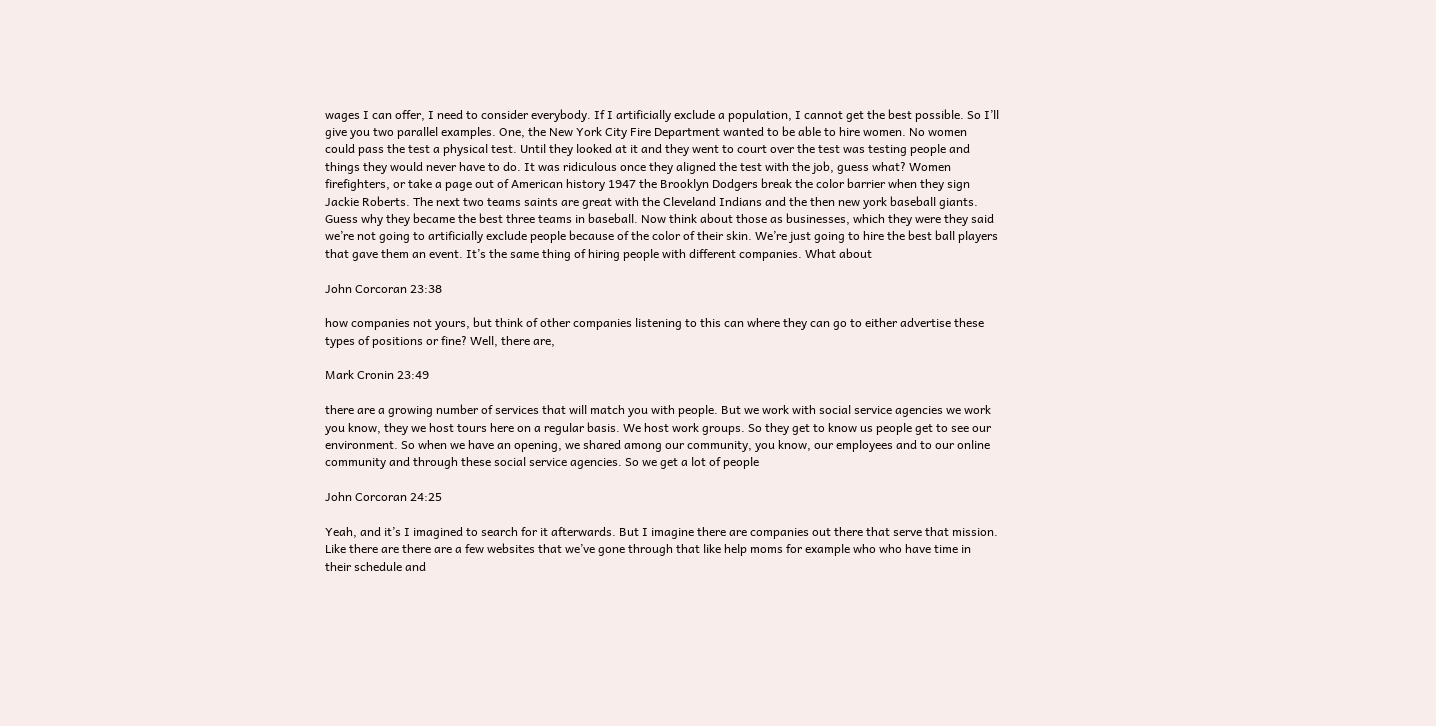wages I can offer, I need to consider everybody. If I artificially exclude a population, I cannot get the best possible. So I’ll give you two parallel examples. One, the New York City Fire Department wanted to be able to hire women. No women could pass the test a physical test. Until they looked at it and they went to court over the test was testing people and things they would never have to do. It was ridiculous once they aligned the test with the job, guess what? Women firefighters, or take a page out of American history 1947 the Brooklyn Dodgers break the color barrier when they sign Jackie Roberts. The next two teams saints are great with the Cleveland Indians and the then new york baseball giants. Guess why they became the best three teams in baseball. Now think about those as businesses, which they were they said we’re not going to artificially exclude people because of the color of their skin. We’re just going to hire the best ball players that gave them an event. It’s the same thing of hiring people with different companies. What about

John Corcoran 23:38

how companies not yours, but think of other companies listening to this can where they can go to either advertise these types of positions or fine? Well, there are,

Mark Cronin 23:49

there are a growing number of services that will match you with people. But we work with social service agencies we work you know, they we host tours here on a regular basis. We host work groups. So they get to know us people get to see our environment. So when we have an opening, we shared among our community, you know, our employees and to our online community and through these social service agencies. So we get a lot of people

John Corcoran 24:25

Yeah, and it’s I imagined to search for it afterwards. But I imagine there are companies out there that serve that mission. Like there are there are a few websites that we’ve gone through that like help moms for example who who have time in their schedule and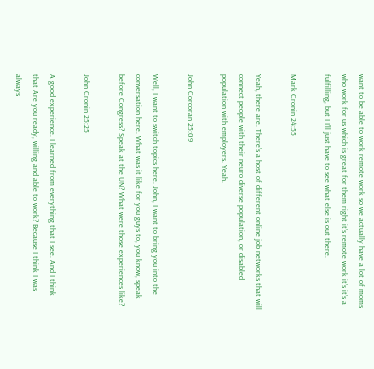want to be able to work remote work so we actually have a lot of moms who work for us which is great for them right it’s remote work it’s it’s a fulfilling, but I I’ll just have to see what else is out there.

Mark Cronin 24:55

Yeah, there are. There’s a host of different online job networks that will connect people with their neuro diverse population, or disabled population with employers. Yeah.

John Corcoran 25:09

Well, I want to switch topics here. John, I want to bring you into the conversation here. What was it like for you guys to, you know, speak before Congress? Speak at the UN? What were those experiences like?

John Cronin 25:25

A good experience. I learned from everything that I see. And I think that Are you ready, willing and able to work? Because I think I was always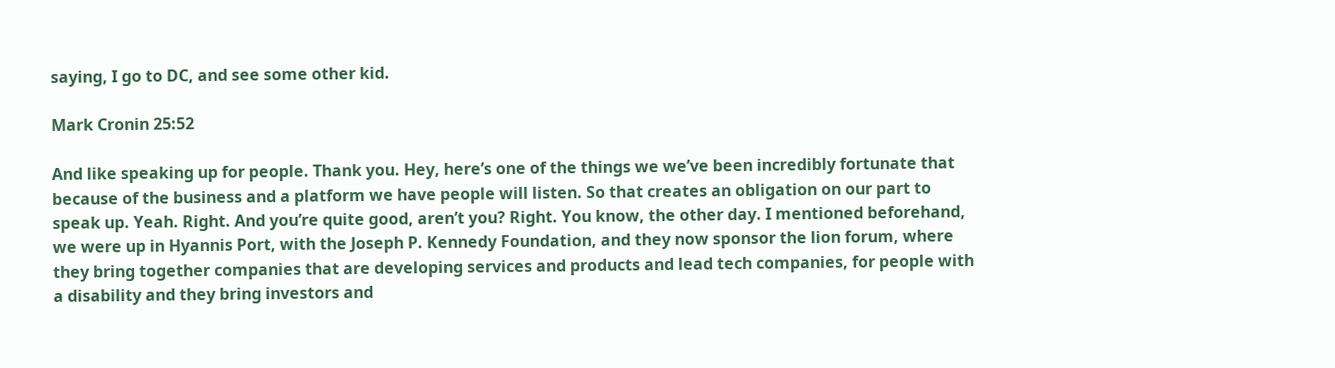saying, I go to DC, and see some other kid.

Mark Cronin 25:52

And like speaking up for people. Thank you. Hey, here’s one of the things we we’ve been incredibly fortunate that because of the business and a platform we have people will listen. So that creates an obligation on our part to speak up. Yeah. Right. And you’re quite good, aren’t you? Right. You know, the other day. I mentioned beforehand, we were up in Hyannis Port, with the Joseph P. Kennedy Foundation, and they now sponsor the lion forum, where they bring together companies that are developing services and products and lead tech companies, for people with a disability and they bring investors and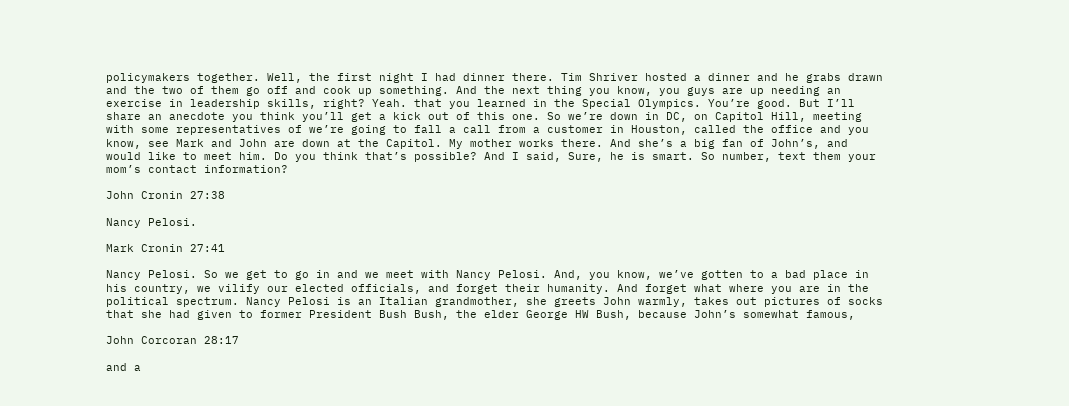policymakers together. Well, the first night I had dinner there. Tim Shriver hosted a dinner and he grabs drawn and the two of them go off and cook up something. And the next thing you know, you guys are up needing an exercise in leadership skills, right? Yeah. that you learned in the Special Olympics. You’re good. But I’ll share an anecdote you think you’ll get a kick out of this one. So we’re down in DC, on Capitol Hill, meeting with some representatives of we’re going to fall a call from a customer in Houston, called the office and you know, see Mark and John are down at the Capitol. My mother works there. And she’s a big fan of John’s, and would like to meet him. Do you think that’s possible? And I said, Sure, he is smart. So number, text them your mom’s contact information?

John Cronin 27:38

Nancy Pelosi.

Mark Cronin 27:41

Nancy Pelosi. So we get to go in and we meet with Nancy Pelosi. And, you know, we’ve gotten to a bad place in his country, we vilify our elected officials, and forget their humanity. And forget what where you are in the political spectrum. Nancy Pelosi is an Italian grandmother, she greets John warmly, takes out pictures of socks that she had given to former President Bush Bush, the elder George HW Bush, because John’s somewhat famous,

John Corcoran 28:17

and a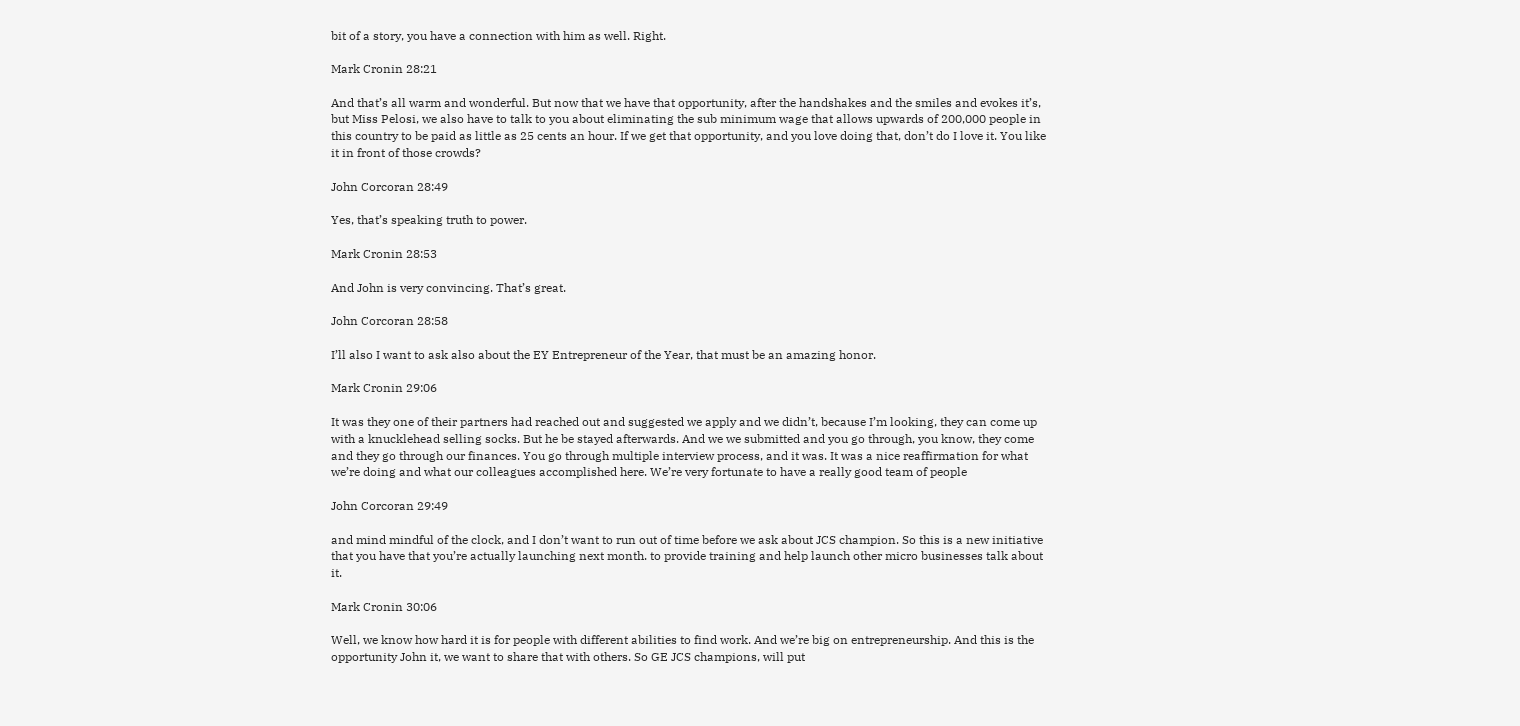bit of a story, you have a connection with him as well. Right.

Mark Cronin 28:21

And that’s all warm and wonderful. But now that we have that opportunity, after the handshakes and the smiles and evokes it’s, but Miss Pelosi, we also have to talk to you about eliminating the sub minimum wage that allows upwards of 200,000 people in this country to be paid as little as 25 cents an hour. If we get that opportunity, and you love doing that, don’t do I love it. You like it in front of those crowds?

John Corcoran 28:49

Yes, that’s speaking truth to power.

Mark Cronin 28:53

And John is very convincing. That’s great.

John Corcoran 28:58

I’ll also I want to ask also about the EY Entrepreneur of the Year, that must be an amazing honor.

Mark Cronin 29:06

It was they one of their partners had reached out and suggested we apply and we didn’t, because I’m looking, they can come up with a knucklehead selling socks. But he be stayed afterwards. And we we submitted and you go through, you know, they come and they go through our finances. You go through multiple interview process, and it was. It was a nice reaffirmation for what we’re doing and what our colleagues accomplished here. We’re very fortunate to have a really good team of people

John Corcoran 29:49

and mind mindful of the clock, and I don’t want to run out of time before we ask about JCS champion. So this is a new initiative that you have that you’re actually launching next month. to provide training and help launch other micro businesses talk about it.

Mark Cronin 30:06

Well, we know how hard it is for people with different abilities to find work. And we’re big on entrepreneurship. And this is the opportunity John it, we want to share that with others. So GE JCS champions, will put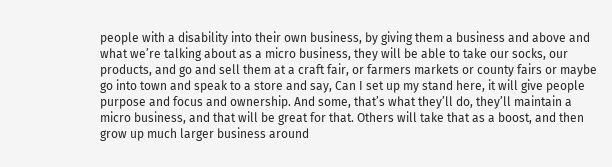people with a disability into their own business, by giving them a business and above and what we’re talking about as a micro business, they will be able to take our socks, our products, and go and sell them at a craft fair, or farmers markets or county fairs or maybe go into town and speak to a store and say, Can I set up my stand here, it will give people purpose and focus and ownership. And some, that’s what they’ll do, they’ll maintain a micro business, and that will be great for that. Others will take that as a boost, and then grow up much larger business around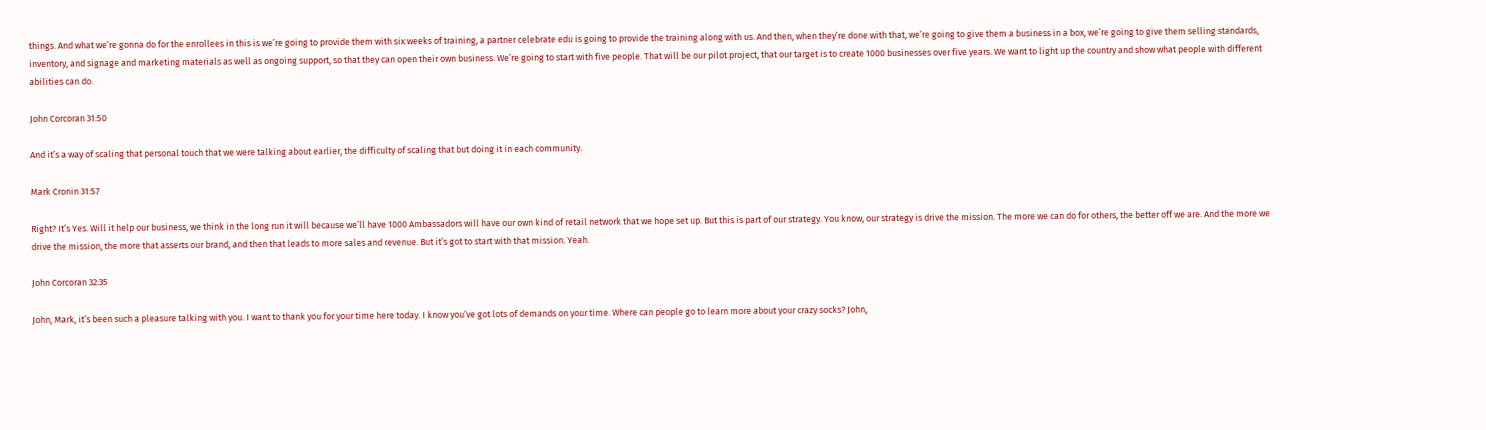things. And what we’re gonna do for the enrollees in this is we’re going to provide them with six weeks of training, a partner celebrate edu is going to provide the training along with us. And then, when they’re done with that, we’re going to give them a business in a box, we’re going to give them selling standards, inventory, and signage and marketing materials as well as ongoing support, so that they can open their own business. We’re going to start with five people. That will be our pilot project, that our target is to create 1000 businesses over five years. We want to light up the country and show what people with different abilities can do.

John Corcoran 31:50

And it’s a way of scaling that personal touch that we were talking about earlier, the difficulty of scaling that but doing it in each community.

Mark Cronin 31:57

Right? It’s Yes. Will it help our business, we think in the long run it will because we’ll have 1000 Ambassadors will have our own kind of retail network that we hope set up. But this is part of our strategy. You know, our strategy is drive the mission. The more we can do for others, the better off we are. And the more we drive the mission, the more that asserts our brand, and then that leads to more sales and revenue. But it’s got to start with that mission. Yeah.

John Corcoran 32:35

John, Mark, it’s been such a pleasure talking with you. I want to thank you for your time here today. I know you’ve got lots of demands on your time. Where can people go to learn more about your crazy socks? John,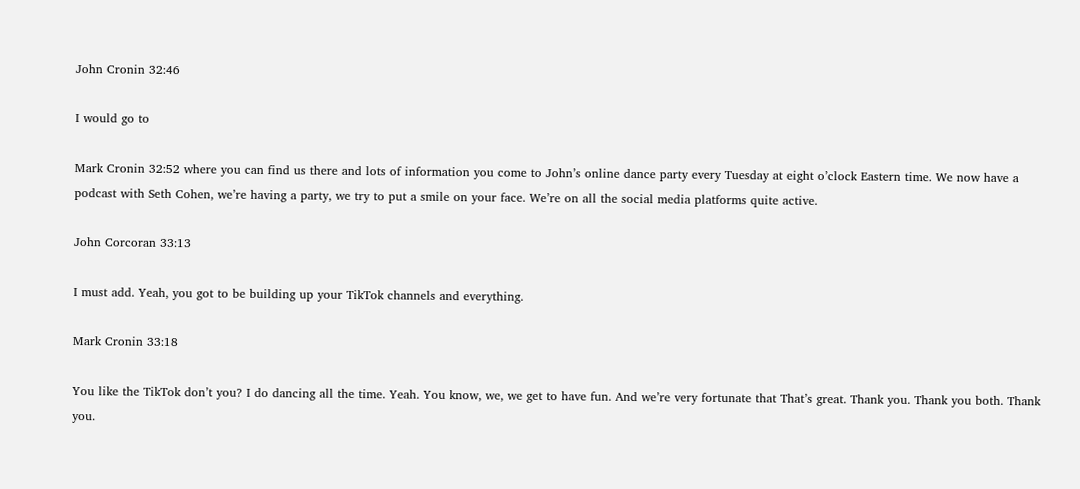John Cronin 32:46

I would go to

Mark Cronin 32:52 where you can find us there and lots of information you come to John’s online dance party every Tuesday at eight o’clock Eastern time. We now have a podcast with Seth Cohen, we’re having a party, we try to put a smile on your face. We’re on all the social media platforms quite active.

John Corcoran 33:13

I must add. Yeah, you got to be building up your TikTok channels and everything.

Mark Cronin 33:18

You like the TikTok don’t you? I do dancing all the time. Yeah. You know, we, we get to have fun. And we’re very fortunate that That’s great. Thank you. Thank you both. Thank you.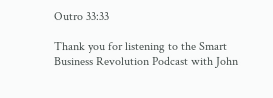Outro 33:33

Thank you for listening to the Smart Business Revolution Podcast with John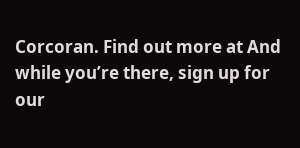Corcoran. Find out more at And while you’re there, sign up for our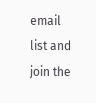email list and join the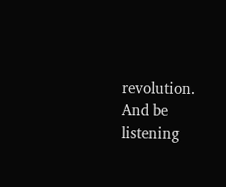revolution. And be listening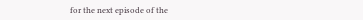for the next episode of the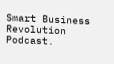Smart Business Revolution Podcast.